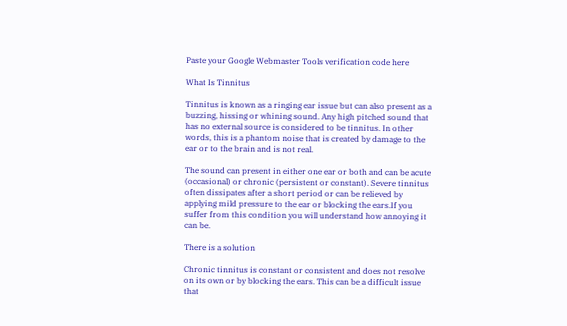Paste your Google Webmaster Tools verification code here

What Is Tinnitus

Tinnitus is known as a ringing ear issue but can also present as a buzzing, hissing or whining sound. Any high pitched sound that has no external source is considered to be tinnitus. In other words, this is a phantom noise that is created by damage to the ear or to the brain and is not real.

The sound can present in either one ear or both and can be acute (occasional) or chronic (persistent or constant). Severe tinnitus often dissipates after a short period or can be relieved by applying mild pressure to the ear or blocking the ears.If you suffer from this condition you will understand how annoying it can be.

There is a solution

Chronic tinnitus is constant or consistent and does not resolve on its own or by blocking the ears. This can be a difficult issue that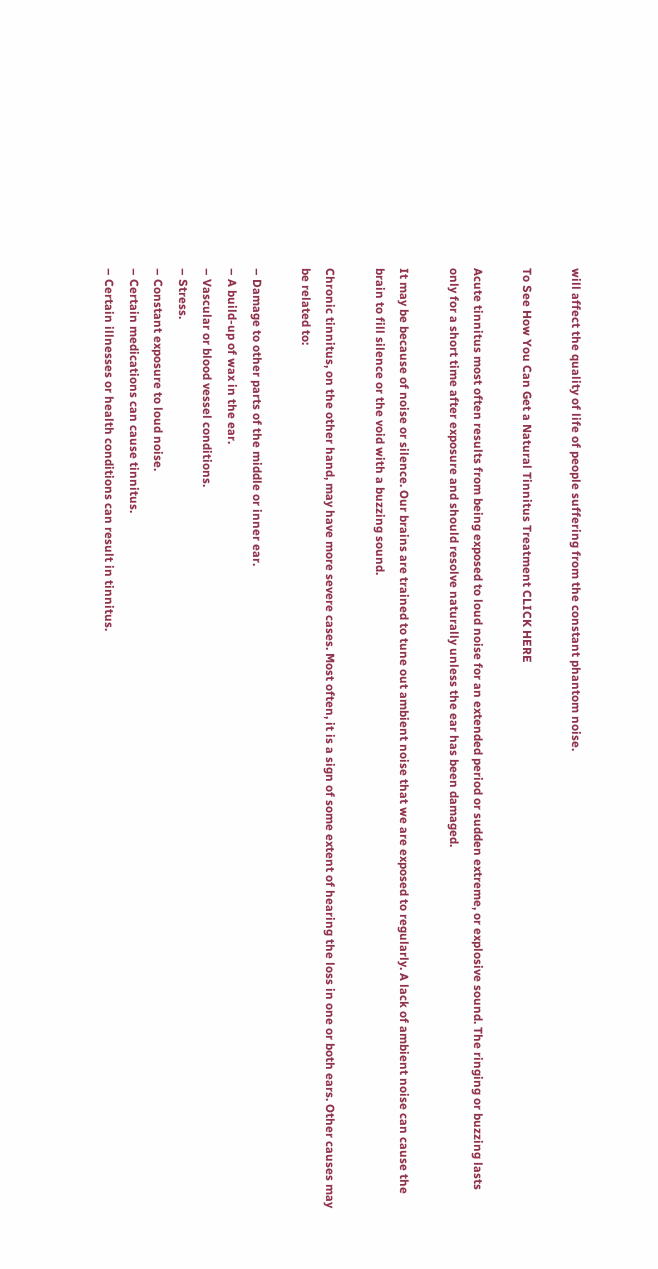will affect the quality of life of people suffering from the constant phantom noise.

To See How You Can Get a Natural Tinnitus Treatment CLICK HERE

Acute tinnitus most often results from being exposed to loud noise for an extended period or sudden extreme, or explosive sound. The ringing or buzzing lasts only for a short time after exposure and should resolve naturally unless the ear has been damaged.

It may be because of noise or silence. Our brains are trained to tune out ambient noise that we are exposed to regularly. A lack of ambient noise can cause the brain to fill silence or the void with a buzzing sound.

Chronic tinnitus, on the other hand, may have more severe cases. Most often, it is a sign of some extent of hearing the loss in one or both ears. Other causes may be related to:

– Damage to other parts of the middle or inner ear.
– A build-up of wax in the ear.
– Vascular or blood vessel conditions.
– Stress.
– Constant exposure to loud noise.
– Certain medications can cause tinnitus.
– Certain illnesses or health conditions can result in tinnitus.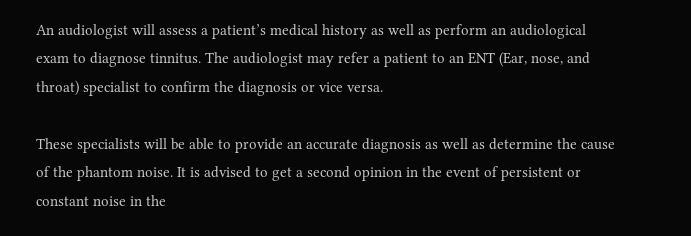An audiologist will assess a patient’s medical history as well as perform an audiological exam to diagnose tinnitus. The audiologist may refer a patient to an ENT (Ear, nose, and throat) specialist to confirm the diagnosis or vice versa.

These specialists will be able to provide an accurate diagnosis as well as determine the cause of the phantom noise. It is advised to get a second opinion in the event of persistent or constant noise in the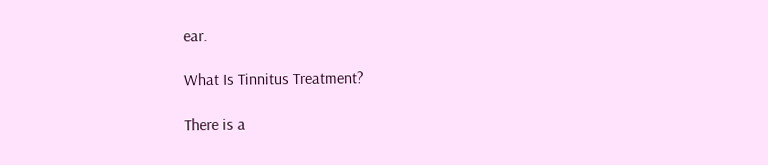ear.

What Is Tinnitus Treatment?

There is a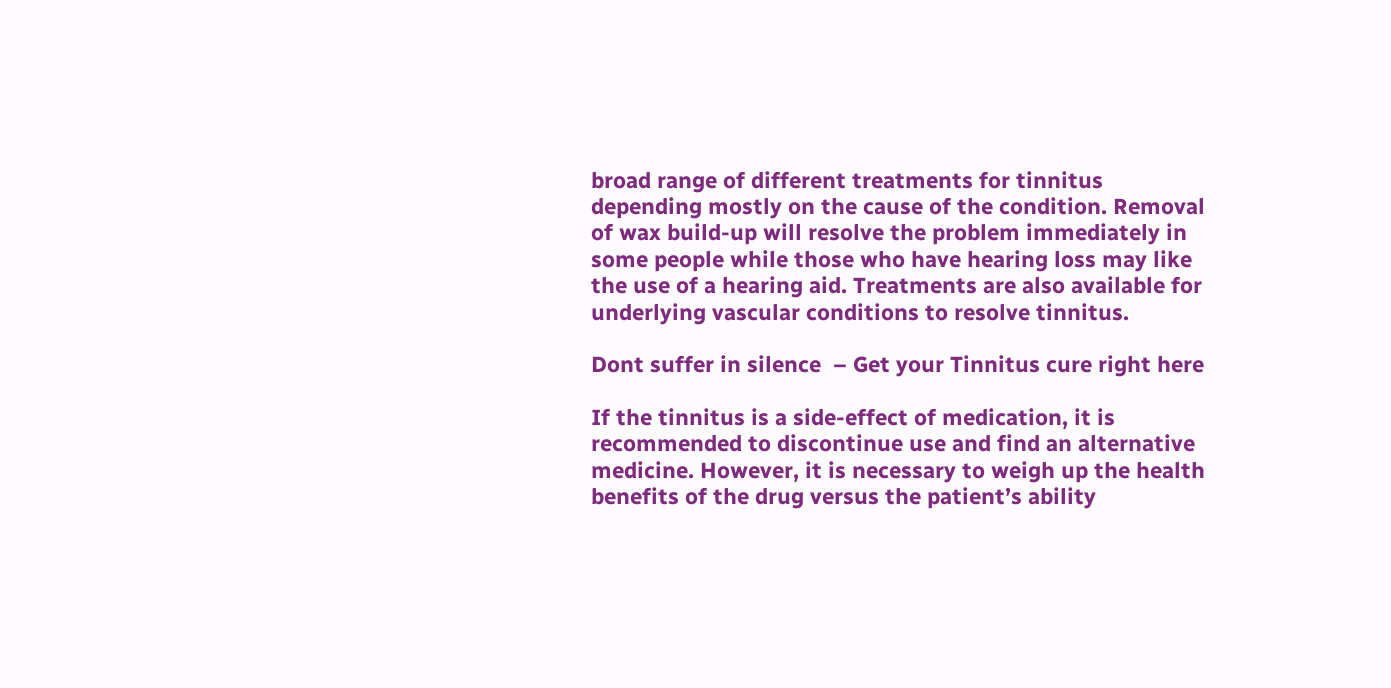broad range of different treatments for tinnitus depending mostly on the cause of the condition. Removal of wax build-up will resolve the problem immediately in some people while those who have hearing loss may like the use of a hearing aid. Treatments are also available for underlying vascular conditions to resolve tinnitus.

Dont suffer in silence  – Get your Tinnitus cure right here

If the tinnitus is a side-effect of medication, it is recommended to discontinue use and find an alternative medicine. However, it is necessary to weigh up the health benefits of the drug versus the patient’s ability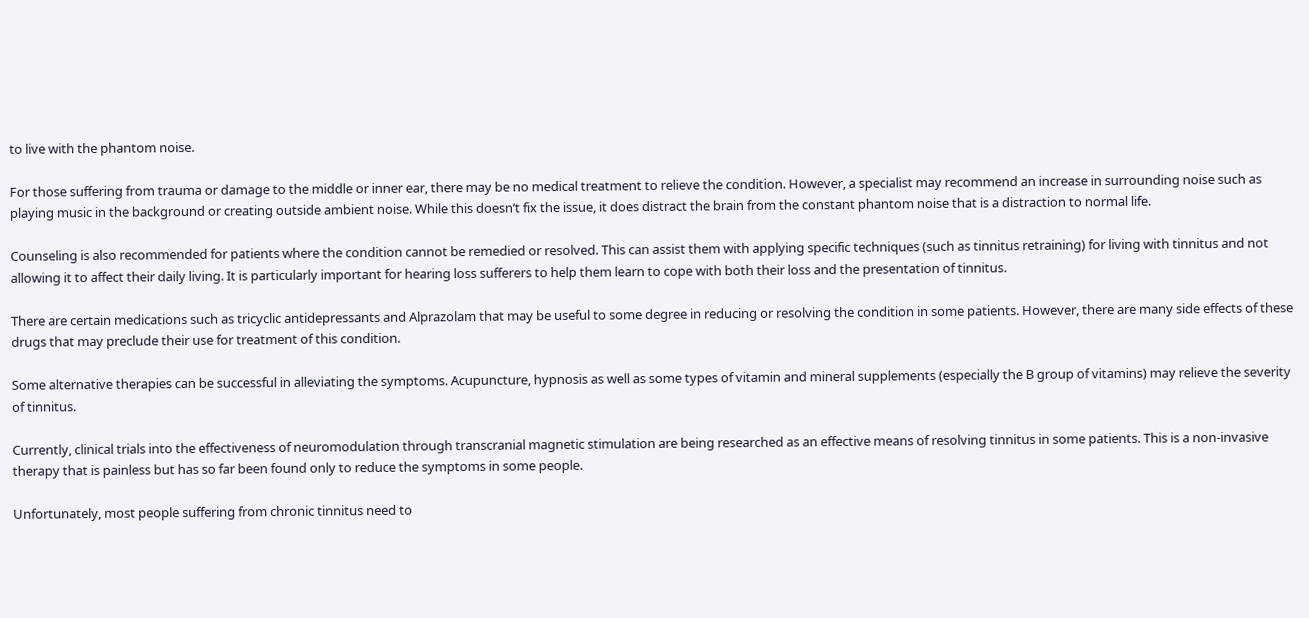to live with the phantom noise.

For those suffering from trauma or damage to the middle or inner ear, there may be no medical treatment to relieve the condition. However, a specialist may recommend an increase in surrounding noise such as playing music in the background or creating outside ambient noise. While this doesn’t fix the issue, it does distract the brain from the constant phantom noise that is a distraction to normal life.

Counseling is also recommended for patients where the condition cannot be remedied or resolved. This can assist them with applying specific techniques (such as tinnitus retraining) for living with tinnitus and not allowing it to affect their daily living. It is particularly important for hearing loss sufferers to help them learn to cope with both their loss and the presentation of tinnitus.

There are certain medications such as tricyclic antidepressants and Alprazolam that may be useful to some degree in reducing or resolving the condition in some patients. However, there are many side effects of these drugs that may preclude their use for treatment of this condition.

Some alternative therapies can be successful in alleviating the symptoms. Acupuncture, hypnosis as well as some types of vitamin and mineral supplements (especially the B group of vitamins) may relieve the severity of tinnitus.

Currently, clinical trials into the effectiveness of neuromodulation through transcranial magnetic stimulation are being researched as an effective means of resolving tinnitus in some patients. This is a non-invasive therapy that is painless but has so far been found only to reduce the symptoms in some people.

Unfortunately, most people suffering from chronic tinnitus need to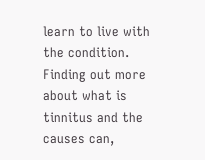learn to live with the condition. Finding out more about what is tinnitus and the causes can,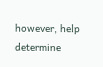however, help determine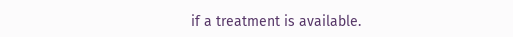if a treatment is available.